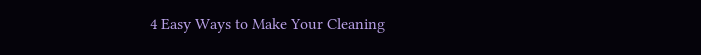4 Easy Ways to Make Your Cleaning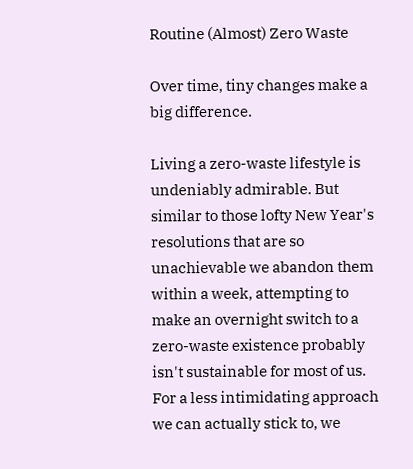Routine (Almost) Zero Waste

Over time, tiny changes make a big difference.

Living a zero-waste lifestyle is undeniably admirable. But similar to those lofty New Year's resolutions that are so unachievable we abandon them within a week, attempting to make an overnight switch to a zero-waste existence probably isn't sustainable for most of us. For a less intimidating approach we can actually stick to, we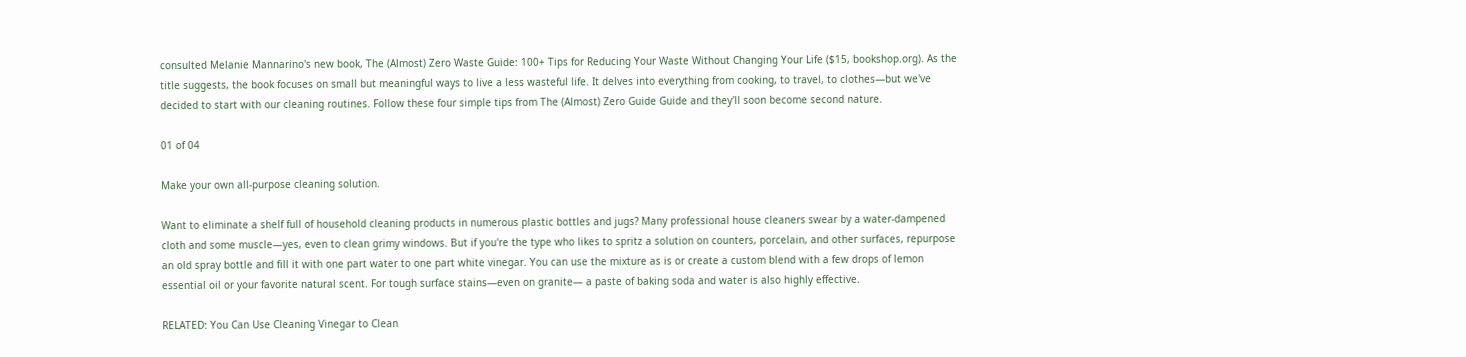consulted Melanie Mannarino's new book, The (Almost) Zero Waste Guide: 100+ Tips for Reducing Your Waste Without Changing Your Life ($15, bookshop.org). As the title suggests, the book focuses on small but meaningful ways to live a less wasteful life. It delves into everything from cooking, to travel, to clothes—but we've decided to start with our cleaning routines. Follow these four simple tips from The (Almost) Zero Guide Guide and they'll soon become second nature.

01 of 04

Make your own all-purpose cleaning solution.

Want to eliminate a shelf full of household cleaning products in numerous plastic bottles and jugs? Many professional house cleaners swear by a water-dampened cloth and some muscle—yes, even to clean grimy windows. But if you're the type who likes to spritz a solution on counters, porcelain, and other surfaces, repurpose an old spray bottle and fill it with one part water to one part white vinegar. You can use the mixture as is or create a custom blend with a few drops of lemon essential oil or your favorite natural scent. For tough surface stains—even on granite— a paste of baking soda and water is also highly effective.

RELATED: You Can Use Cleaning Vinegar to Clean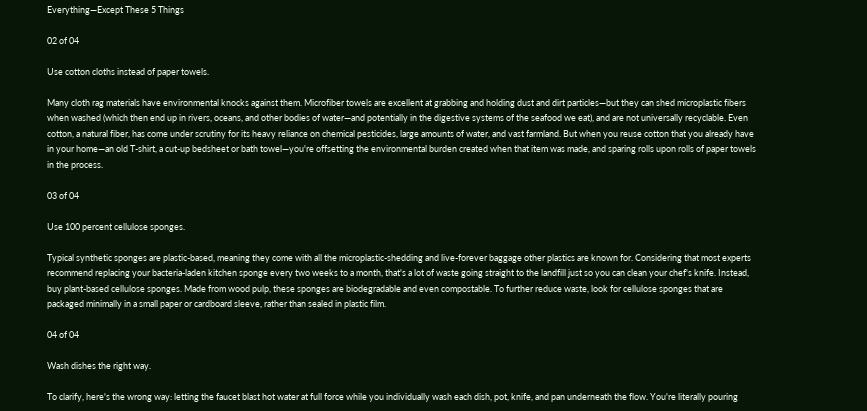Everything—Except These 5 Things

02 of 04

Use cotton cloths instead of paper towels.

Many cloth rag materials have environmental knocks against them. Microfiber towels are excellent at grabbing and holding dust and dirt particles—but they can shed microplastic fibers when washed (which then end up in rivers, oceans, and other bodies of water—and potentially in the digestive systems of the seafood we eat), and are not universally recyclable. Even cotton, a natural fiber, has come under scrutiny for its heavy reliance on chemical pesticides, large amounts of water, and vast farmland. But when you reuse cotton that you already have in your home—an old T-shirt, a cut-up bedsheet or bath towel—you're offsetting the environmental burden created when that item was made, and sparing rolls upon rolls of paper towels in the process.

03 of 04

Use 100 percent cellulose sponges.

Typical synthetic sponges are plastic-based, meaning they come with all the microplastic-shedding and live-forever baggage other plastics are known for. Considering that most experts recommend replacing your bacteria-laden kitchen sponge every two weeks to a month, that's a lot of waste going straight to the landfill just so you can clean your chef's knife. Instead, buy plant-based cellulose sponges. Made from wood pulp, these sponges are biodegradable and even compostable. To further reduce waste, look for cellulose sponges that are packaged minimally in a small paper or cardboard sleeve, rather than sealed in plastic film.

04 of 04

Wash dishes the right way.

To clarify, here's the wrong way: letting the faucet blast hot water at full force while you individually wash each dish, pot, knife, and pan underneath the flow. You're literally pouring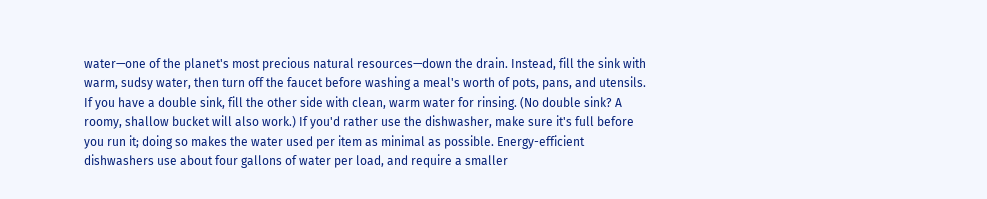water—one of the planet's most precious natural resources—down the drain. Instead, fill the sink with warm, sudsy water, then turn off the faucet before washing a meal's worth of pots, pans, and utensils. If you have a double sink, fill the other side with clean, warm water for rinsing. (No double sink? A roomy, shallow bucket will also work.) If you'd rather use the dishwasher, make sure it's full before you run it; doing so makes the water used per item as minimal as possible. Energy-efficient dishwashers use about four gallons of water per load, and require a smaller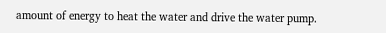amount of energy to heat the water and drive the water pump.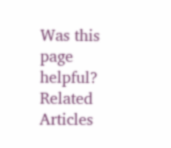Was this page helpful?
Related Articles